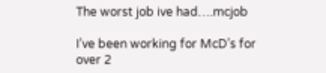The worst job ive had….mcjob

I’ve been working for McD’s for over 2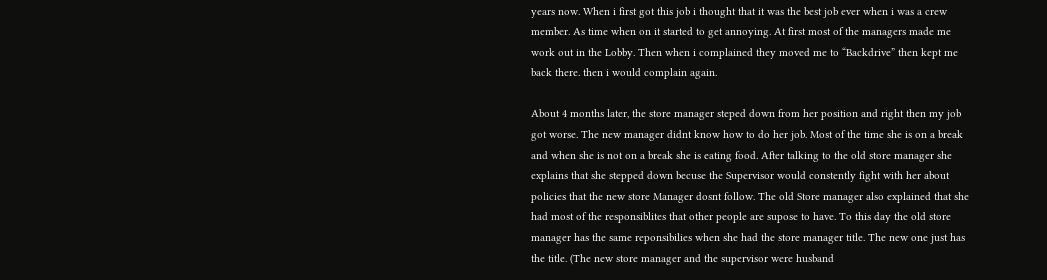years now. When i first got this job i thought that it was the best job ever when i was a crew member. As time when on it started to get annoying. At first most of the managers made me work out in the Lobby. Then when i complained they moved me to “Backdrive” then kept me back there. then i would complain again.

About 4 months later, the store manager steped down from her position and right then my job got worse. The new manager didnt know how to do her job. Most of the time she is on a break and when she is not on a break she is eating food. After talking to the old store manager she explains that she stepped down becuse the Supervisor would constently fight with her about policies that the new store Manager dosnt follow. The old Store manager also explained that she had most of the responsiblites that other people are supose to have. To this day the old store manager has the same reponsibilies when she had the store manager title. The new one just has the title. (The new store manager and the supervisor were husband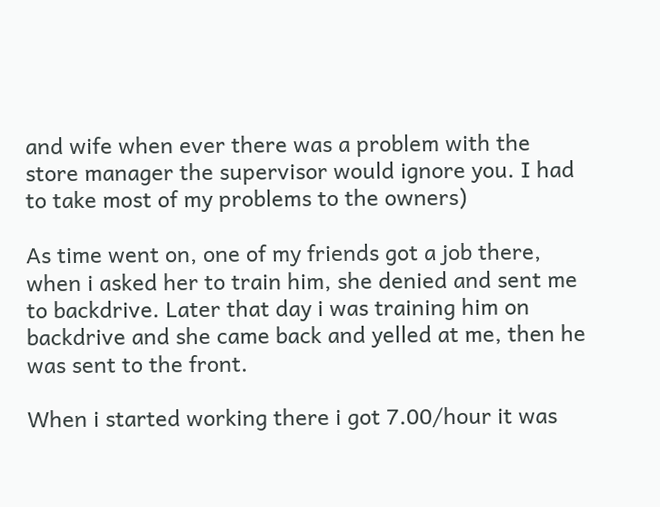and wife when ever there was a problem with the store manager the supervisor would ignore you. I had to take most of my problems to the owners)

As time went on, one of my friends got a job there, when i asked her to train him, she denied and sent me to backdrive. Later that day i was training him on backdrive and she came back and yelled at me, then he was sent to the front.

When i started working there i got 7.00/hour it was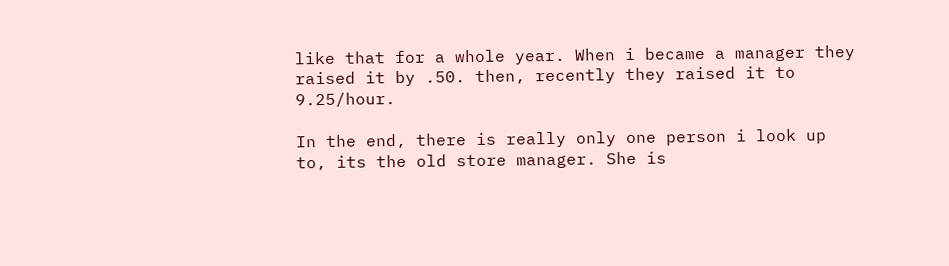like that for a whole year. When i became a manager they raised it by .50. then, recently they raised it to 9.25/hour.

In the end, there is really only one person i look up to, its the old store manager. She is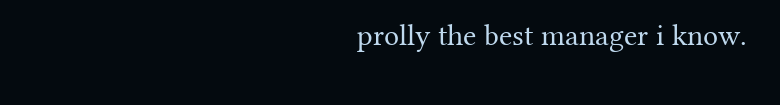prolly the best manager i know.